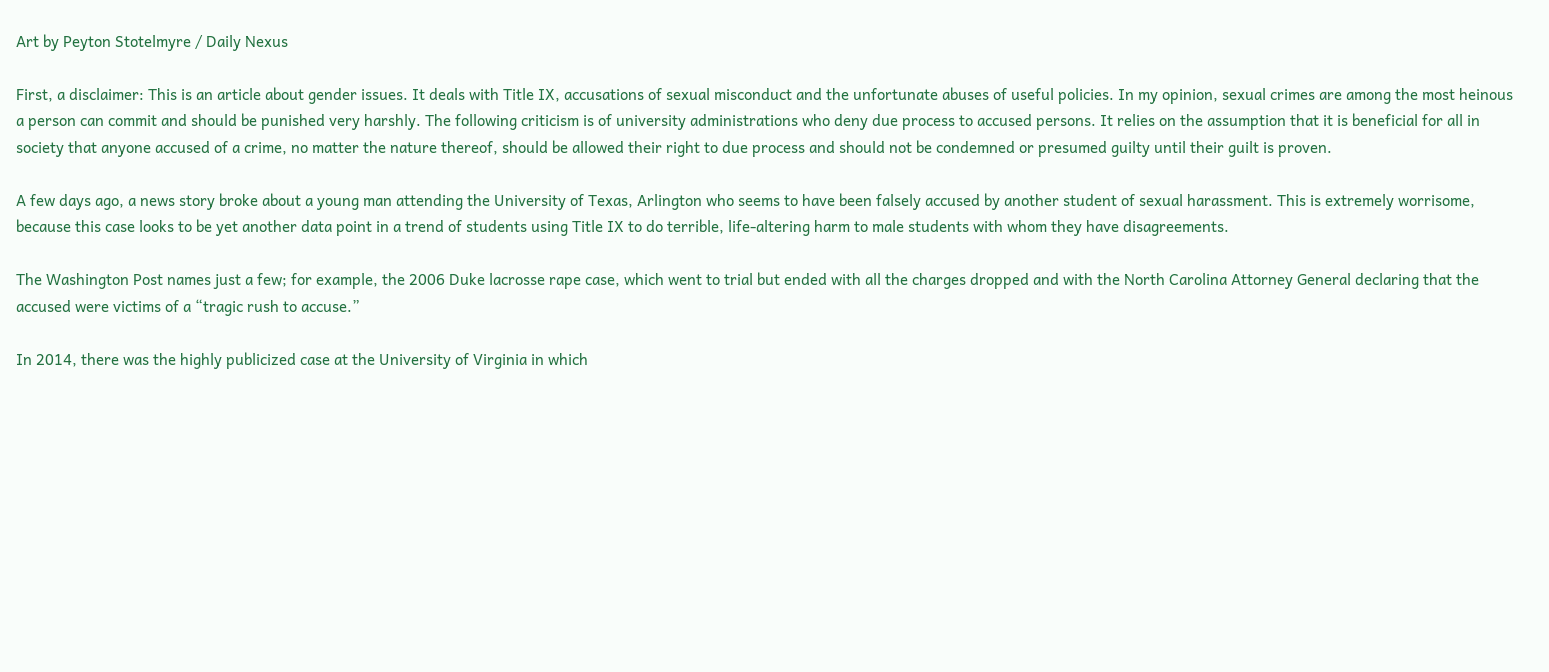Art by Peyton Stotelmyre / Daily Nexus

First, a disclaimer: This is an article about gender issues. It deals with Title IX, accusations of sexual misconduct and the unfortunate abuses of useful policies. In my opinion, sexual crimes are among the most heinous a person can commit and should be punished very harshly. The following criticism is of university administrations who deny due process to accused persons. It relies on the assumption that it is beneficial for all in society that anyone accused of a crime, no matter the nature thereof, should be allowed their right to due process and should not be condemned or presumed guilty until their guilt is proven.

A few days ago, a news story broke about a young man attending the University of Texas, Arlington who seems to have been falsely accused by another student of sexual harassment. This is extremely worrisome, because this case looks to be yet another data point in a trend of students using Title IX to do terrible, life-altering harm to male students with whom they have disagreements.

The Washington Post names just a few; for example, the 2006 Duke lacrosse rape case, which went to trial but ended with all the charges dropped and with the North Carolina Attorney General declaring that the accused were victims of a “tragic rush to accuse.”

In 2014, there was the highly publicized case at the University of Virginia in which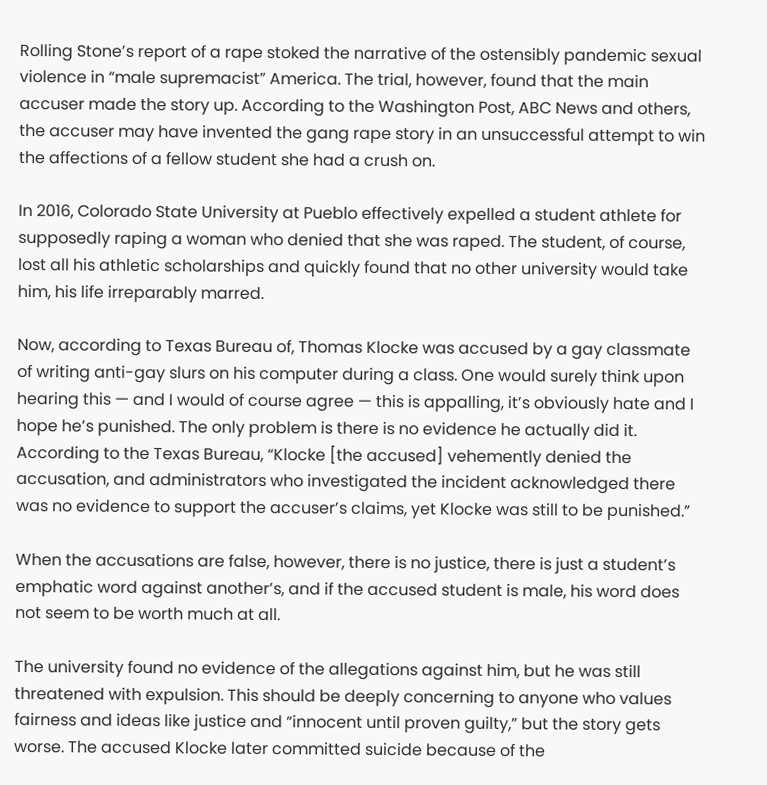Rolling Stone’s report of a rape stoked the narrative of the ostensibly pandemic sexual violence in “male supremacist” America. The trial, however, found that the main accuser made the story up. According to the Washington Post, ABC News and others, the accuser may have invented the gang rape story in an unsuccessful attempt to win the affections of a fellow student she had a crush on.

In 2016, Colorado State University at Pueblo effectively expelled a student athlete for supposedly raping a woman who denied that she was raped. The student, of course, lost all his athletic scholarships and quickly found that no other university would take him, his life irreparably marred.

Now, according to Texas Bureau of, Thomas Klocke was accused by a gay classmate of writing anti-gay slurs on his computer during a class. One would surely think upon hearing this — and I would of course agree — this is appalling, it’s obviously hate and I hope he’s punished. The only problem is there is no evidence he actually did it. According to the Texas Bureau, “Klocke [the accused] vehemently denied the accusation, and administrators who investigated the incident acknowledged there was no evidence to support the accuser’s claims, yet Klocke was still to be punished.”

When the accusations are false, however, there is no justice, there is just a student’s emphatic word against another’s, and if the accused student is male, his word does not seem to be worth much at all.

The university found no evidence of the allegations against him, but he was still threatened with expulsion. This should be deeply concerning to anyone who values fairness and ideas like justice and “innocent until proven guilty,” but the story gets worse. The accused Klocke later committed suicide because of the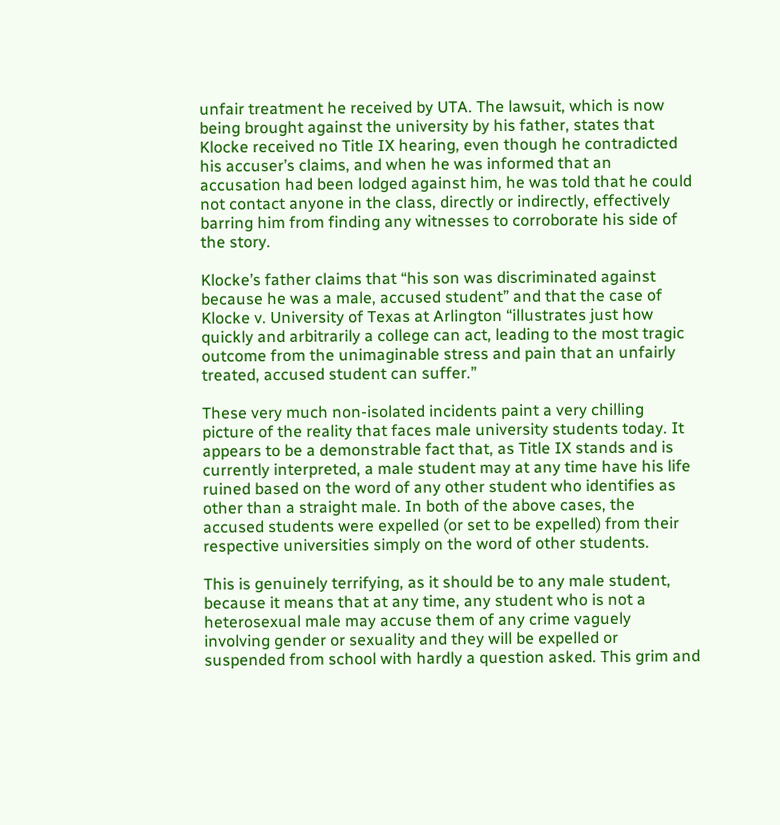unfair treatment he received by UTA. The lawsuit, which is now being brought against the university by his father, states that Klocke received no Title IX hearing, even though he contradicted his accuser’s claims, and when he was informed that an accusation had been lodged against him, he was told that he could not contact anyone in the class, directly or indirectly, effectively barring him from finding any witnesses to corroborate his side of the story.

Klocke’s father claims that “his son was discriminated against because he was a male, accused student” and that the case of Klocke v. University of Texas at Arlington “illustrates just how quickly and arbitrarily a college can act, leading to the most tragic outcome from the unimaginable stress and pain that an unfairly treated, accused student can suffer.”

These very much non-isolated incidents paint a very chilling picture of the reality that faces male university students today. It appears to be a demonstrable fact that, as Title IX stands and is currently interpreted, a male student may at any time have his life ruined based on the word of any other student who identifies as other than a straight male. In both of the above cases, the accused students were expelled (or set to be expelled) from their respective universities simply on the word of other students.

This is genuinely terrifying, as it should be to any male student, because it means that at any time, any student who is not a heterosexual male may accuse them of any crime vaguely involving gender or sexuality and they will be expelled or suspended from school with hardly a question asked. This grim and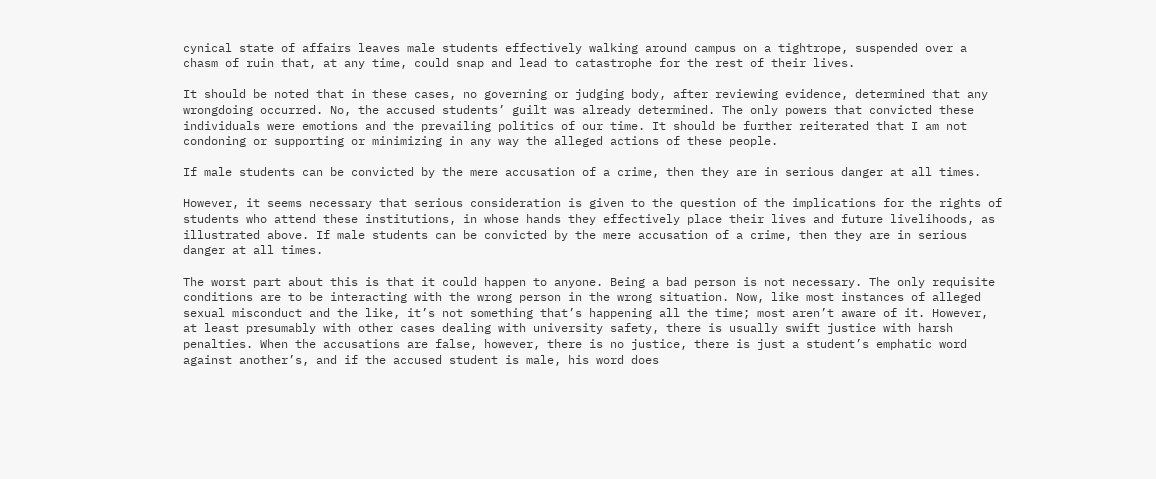cynical state of affairs leaves male students effectively walking around campus on a tightrope, suspended over a chasm of ruin that, at any time, could snap and lead to catastrophe for the rest of their lives.

It should be noted that in these cases, no governing or judging body, after reviewing evidence, determined that any wrongdoing occurred. No, the accused students’ guilt was already determined. The only powers that convicted these individuals were emotions and the prevailing politics of our time. It should be further reiterated that I am not condoning or supporting or minimizing in any way the alleged actions of these people.

If male students can be convicted by the mere accusation of a crime, then they are in serious danger at all times.

However, it seems necessary that serious consideration is given to the question of the implications for the rights of students who attend these institutions, in whose hands they effectively place their lives and future livelihoods, as illustrated above. If male students can be convicted by the mere accusation of a crime, then they are in serious danger at all times.

The worst part about this is that it could happen to anyone. Being a bad person is not necessary. The only requisite conditions are to be interacting with the wrong person in the wrong situation. Now, like most instances of alleged sexual misconduct and the like, it’s not something that’s happening all the time; most aren’t aware of it. However, at least presumably with other cases dealing with university safety, there is usually swift justice with harsh penalties. When the accusations are false, however, there is no justice, there is just a student’s emphatic word against another’s, and if the accused student is male, his word does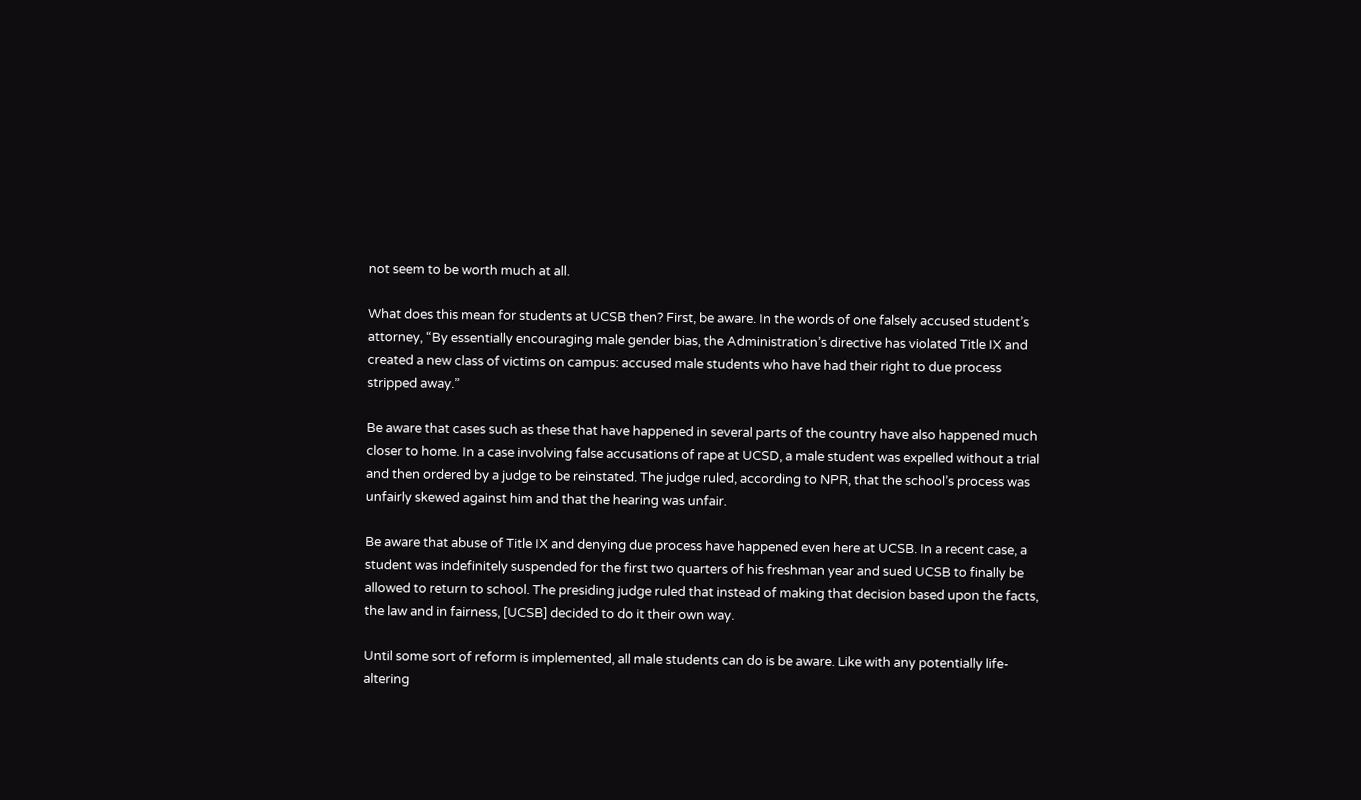not seem to be worth much at all.

What does this mean for students at UCSB then? First, be aware. In the words of one falsely accused student’s attorney, “By essentially encouraging male gender bias, the Administration’s directive has violated Title IX and created a new class of victims on campus: accused male students who have had their right to due process stripped away.”

Be aware that cases such as these that have happened in several parts of the country have also happened much closer to home. In a case involving false accusations of rape at UCSD, a male student was expelled without a trial and then ordered by a judge to be reinstated. The judge ruled, according to NPR, that the school’s process was unfairly skewed against him and that the hearing was unfair.

Be aware that abuse of Title IX and denying due process have happened even here at UCSB. In a recent case, a student was indefinitely suspended for the first two quarters of his freshman year and sued UCSB to finally be allowed to return to school. The presiding judge ruled that instead of making that decision based upon the facts, the law and in fairness, [UCSB] decided to do it their own way.

Until some sort of reform is implemented, all male students can do is be aware. Like with any potentially life-altering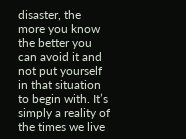disaster, the more you know the better you can avoid it and not put yourself in that situation to begin with. It’s simply a reality of the times we live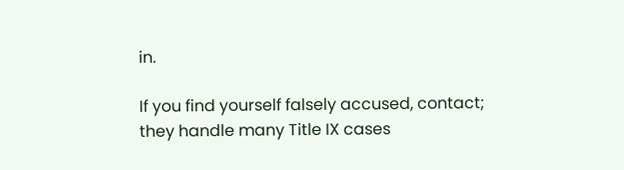in.

If you find yourself falsely accused, contact; they handle many Title IX cases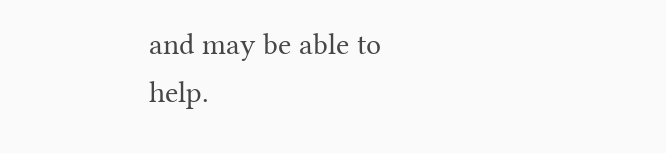and may be able to help.